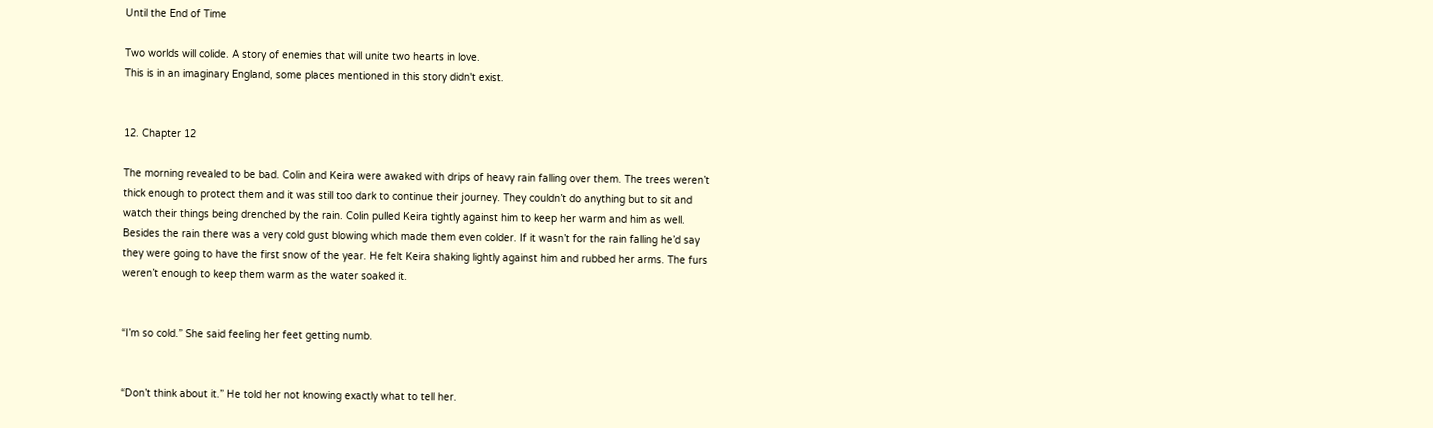Until the End of Time

Two worlds will colide. A story of enemies that will unite two hearts in love.
This is in an imaginary England, some places mentioned in this story didn't exist.


12. Chapter 12

The morning revealed to be bad. Colin and Keira were awaked with drips of heavy rain falling over them. The trees weren’t thick enough to protect them and it was still too dark to continue their journey. They couldn’t do anything but to sit and watch their things being drenched by the rain. Colin pulled Keira tightly against him to keep her warm and him as well. Besides the rain there was a very cold gust blowing which made them even colder. If it wasn’t for the rain falling he’d say they were going to have the first snow of the year. He felt Keira shaking lightly against him and rubbed her arms. The furs weren’t enough to keep them warm as the water soaked it.


“I’m so cold.” She said feeling her feet getting numb.


“Don’t think about it.” He told her not knowing exactly what to tell her.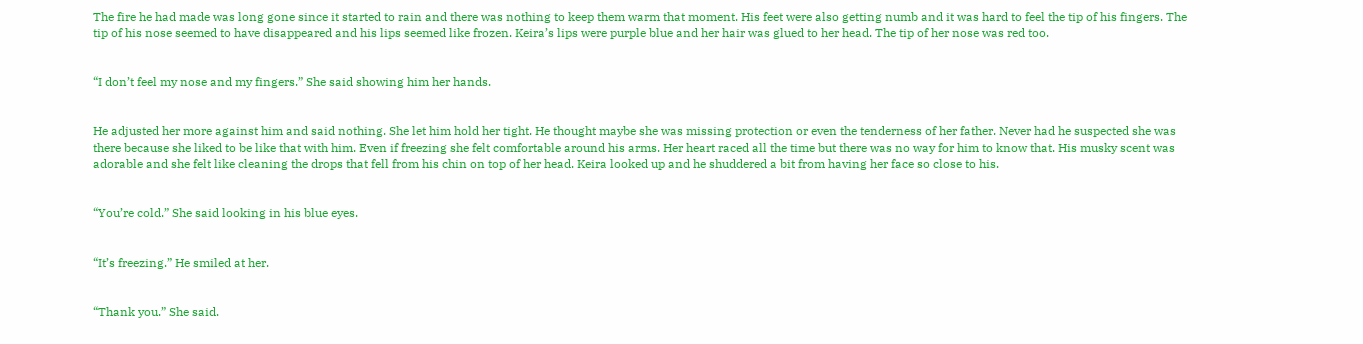The fire he had made was long gone since it started to rain and there was nothing to keep them warm that moment. His feet were also getting numb and it was hard to feel the tip of his fingers. The tip of his nose seemed to have disappeared and his lips seemed like frozen. Keira’s lips were purple blue and her hair was glued to her head. The tip of her nose was red too.


“I don’t feel my nose and my fingers.” She said showing him her hands.


He adjusted her more against him and said nothing. She let him hold her tight. He thought maybe she was missing protection or even the tenderness of her father. Never had he suspected she was there because she liked to be like that with him. Even if freezing she felt comfortable around his arms. Her heart raced all the time but there was no way for him to know that. His musky scent was adorable and she felt like cleaning the drops that fell from his chin on top of her head. Keira looked up and he shuddered a bit from having her face so close to his.


“You’re cold.” She said looking in his blue eyes.


“It’s freezing.” He smiled at her.


“Thank you.” She said.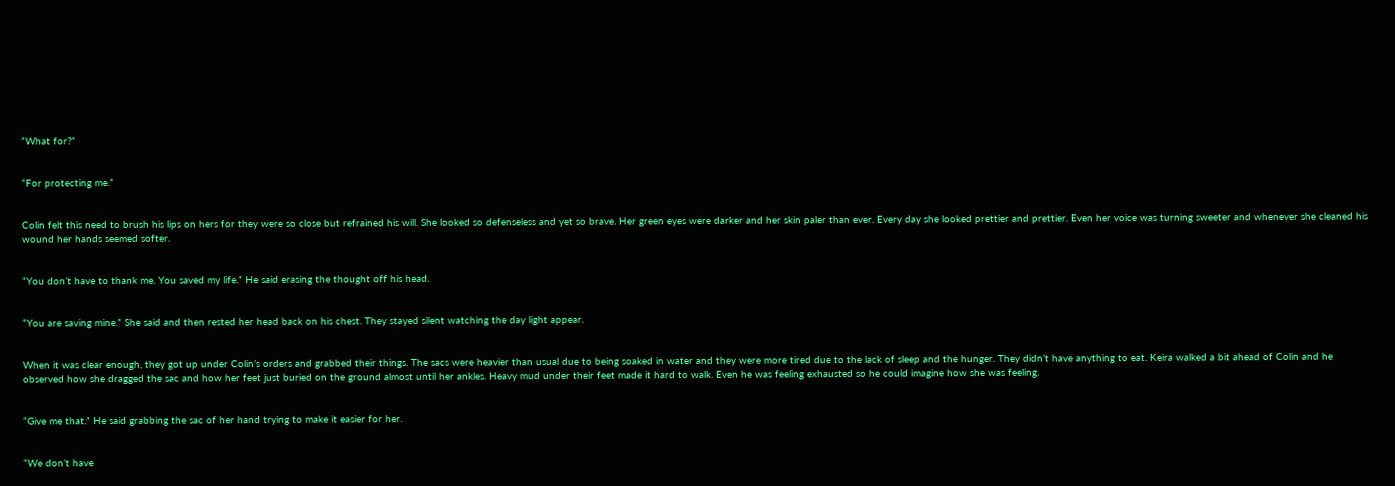“What for?”


“For protecting me.”


Colin felt this need to brush his lips on hers for they were so close but refrained his will. She looked so defenseless and yet so brave. Her green eyes were darker and her skin paler than ever. Every day she looked prettier and prettier. Even her voice was turning sweeter and whenever she cleaned his wound her hands seemed softer.


“You don’t have to thank me. You saved my life.” He said erasing the thought off his head.


“You are saving mine.” She said and then rested her head back on his chest. They stayed silent watching the day light appear.


When it was clear enough, they got up under Colin’s orders and grabbed their things. The sacs were heavier than usual due to being soaked in water and they were more tired due to the lack of sleep and the hunger. They didn’t have anything to eat. Keira walked a bit ahead of Colin and he observed how she dragged the sac and how her feet just buried on the ground almost until her ankles. Heavy mud under their feet made it hard to walk. Even he was feeling exhausted so he could imagine how she was feeling.


“Give me that.” He said grabbing the sac of her hand trying to make it easier for her.


“We don’t have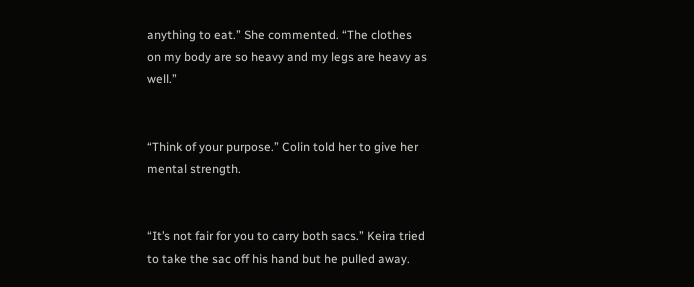anything to eat.” She commented. “The clothes on my body are so heavy and my legs are heavy as well.”


“Think of your purpose.” Colin told her to give her mental strength.


“It’s not fair for you to carry both sacs.” Keira tried to take the sac off his hand but he pulled away.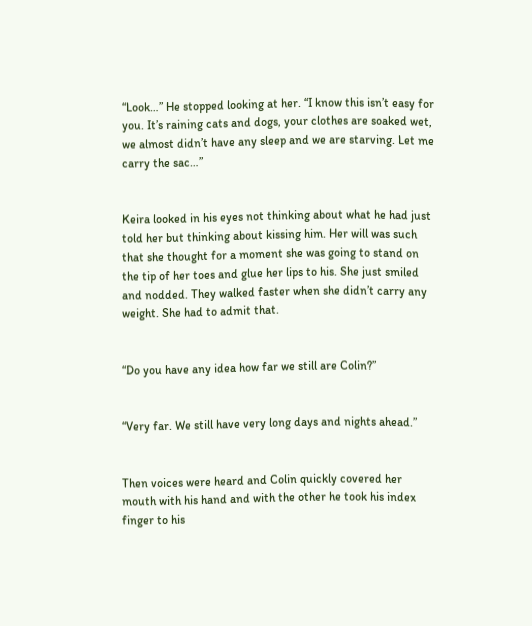“Look…” He stopped looking at her. “I know this isn’t easy for you. It’s raining cats and dogs, your clothes are soaked wet, we almost didn’t have any sleep and we are starving. Let me carry the sac…”


Keira looked in his eyes not thinking about what he had just told her but thinking about kissing him. Her will was such that she thought for a moment she was going to stand on the tip of her toes and glue her lips to his. She just smiled and nodded. They walked faster when she didn’t carry any weight. She had to admit that.


“Do you have any idea how far we still are Colin?”


“Very far. We still have very long days and nights ahead.”


Then voices were heard and Colin quickly covered her mouth with his hand and with the other he took his index finger to his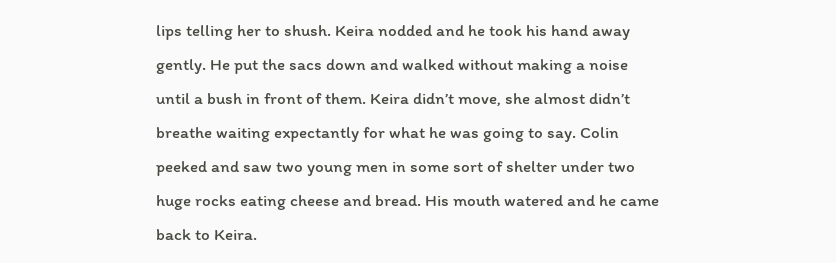lips telling her to shush. Keira nodded and he took his hand away gently. He put the sacs down and walked without making a noise until a bush in front of them. Keira didn’t move, she almost didn’t breathe waiting expectantly for what he was going to say. Colin peeked and saw two young men in some sort of shelter under two huge rocks eating cheese and bread. His mouth watered and he came back to Keira.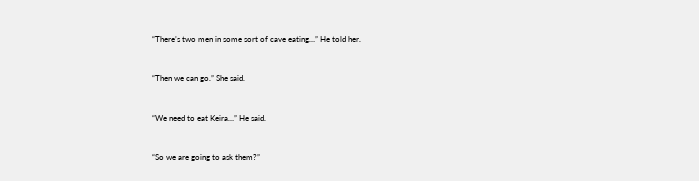“There’s two men in some sort of cave eating…” He told her.


“Then we can go.” She said.


“We need to eat Keira…” He said.


“So we are going to ask them?”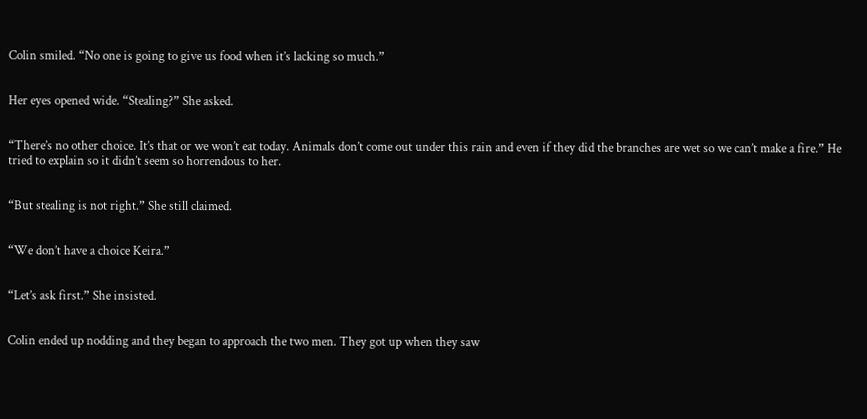Colin smiled. “No one is going to give us food when it’s lacking so much.”


Her eyes opened wide. “Stealing?” She asked.


“There’s no other choice. It’s that or we won’t eat today. Animals don’t come out under this rain and even if they did the branches are wet so we can’t make a fire.” He tried to explain so it didn’t seem so horrendous to her.


“But stealing is not right.” She still claimed.


“We don’t have a choice Keira.”


“Let’s ask first.” She insisted.


Colin ended up nodding and they began to approach the two men. They got up when they saw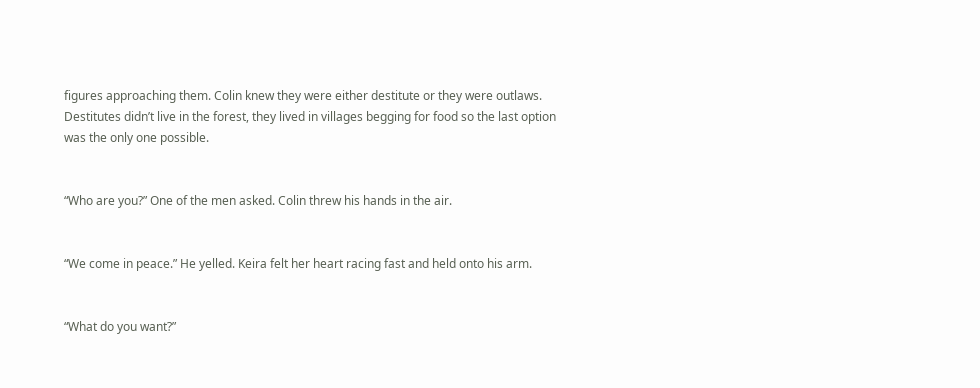figures approaching them. Colin knew they were either destitute or they were outlaws. Destitutes didn’t live in the forest, they lived in villages begging for food so the last option was the only one possible.


“Who are you?” One of the men asked. Colin threw his hands in the air.


“We come in peace.” He yelled. Keira felt her heart racing fast and held onto his arm.


“What do you want?”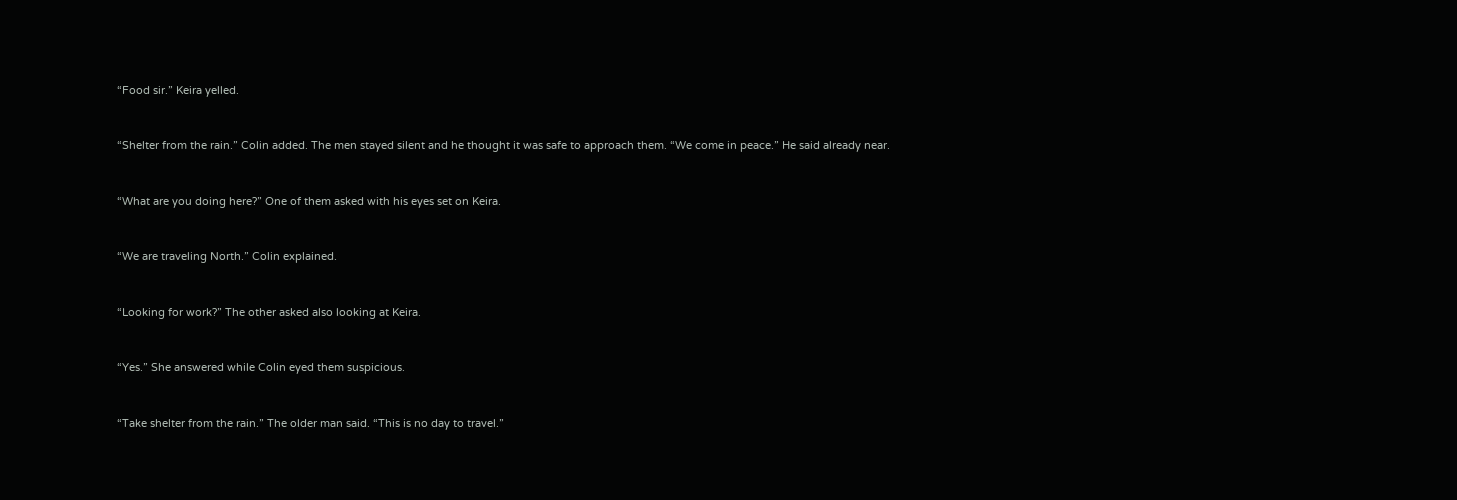“Food sir.” Keira yelled.


“Shelter from the rain.” Colin added. The men stayed silent and he thought it was safe to approach them. “We come in peace.” He said already near.


“What are you doing here?” One of them asked with his eyes set on Keira.


“We are traveling North.” Colin explained.


“Looking for work?” The other asked also looking at Keira.


“Yes.” She answered while Colin eyed them suspicious.


“Take shelter from the rain.” The older man said. “This is no day to travel.”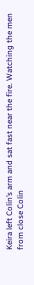Keira left Colin’s arm and sat fast near the fire. Watching the men from close Colin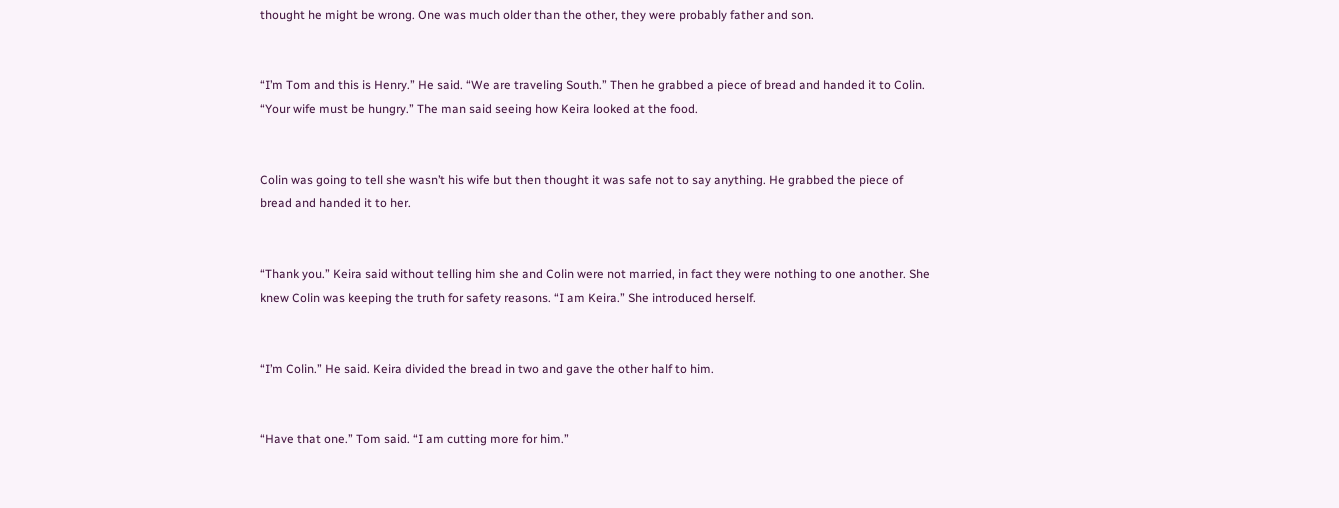thought he might be wrong. One was much older than the other, they were probably father and son.


“I’m Tom and this is Henry.” He said. “We are traveling South.” Then he grabbed a piece of bread and handed it to Colin. “Your wife must be hungry.” The man said seeing how Keira looked at the food.


Colin was going to tell she wasn’t his wife but then thought it was safe not to say anything. He grabbed the piece of bread and handed it to her.


“Thank you.” Keira said without telling him she and Colin were not married, in fact they were nothing to one another. She knew Colin was keeping the truth for safety reasons. “I am Keira.” She introduced herself.


“I’m Colin.” He said. Keira divided the bread in two and gave the other half to him.


“Have that one.” Tom said. “I am cutting more for him.”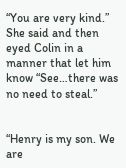“You are very kind.” She said and then eyed Colin in a manner that let him know “See…there was no need to steal.”


“Henry is my son. We are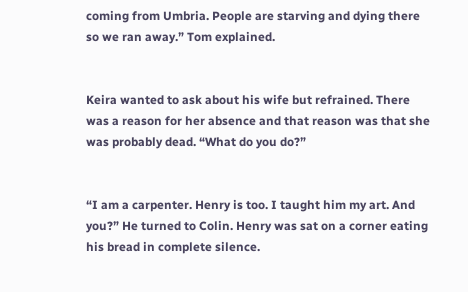coming from Umbria. People are starving and dying there so we ran away.” Tom explained.


Keira wanted to ask about his wife but refrained. There was a reason for her absence and that reason was that she was probably dead. “What do you do?”


“I am a carpenter. Henry is too. I taught him my art. And you?” He turned to Colin. Henry was sat on a corner eating his bread in complete silence.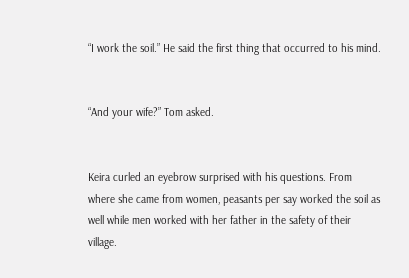“I work the soil.” He said the first thing that occurred to his mind.


“And your wife?” Tom asked.


Keira curled an eyebrow surprised with his questions. From where she came from women, peasants per say worked the soil as well while men worked with her father in the safety of their village.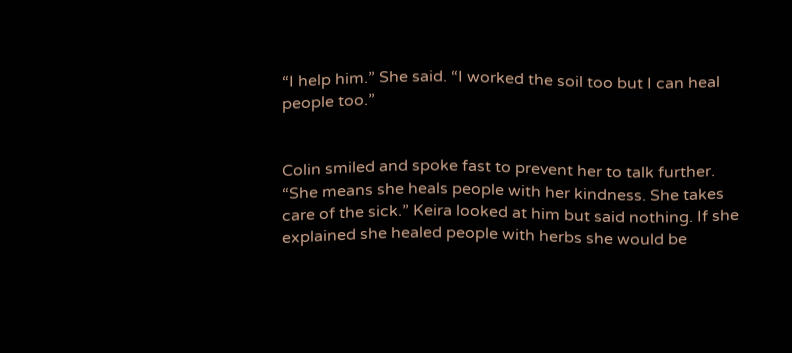“I help him.” She said. “I worked the soil too but I can heal people too.”


Colin smiled and spoke fast to prevent her to talk further. “She means she heals people with her kindness. She takes care of the sick.” Keira looked at him but said nothing. If she explained she healed people with herbs she would be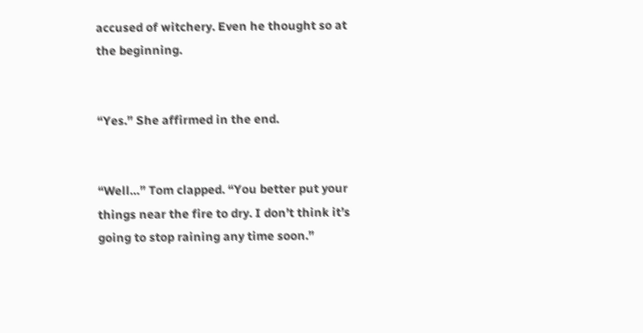accused of witchery. Even he thought so at the beginning.


“Yes.” She affirmed in the end.


“Well…” Tom clapped. “You better put your things near the fire to dry. I don’t think it’s going to stop raining any time soon.”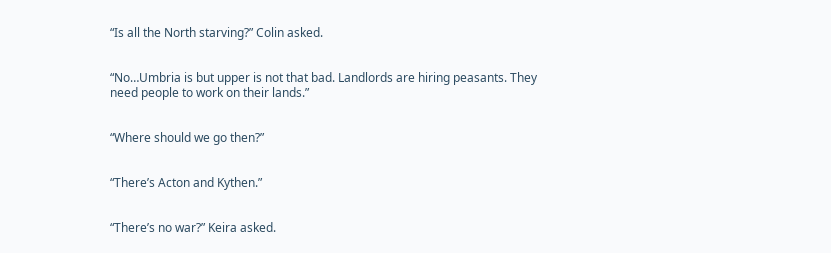“Is all the North starving?” Colin asked.


“No…Umbria is but upper is not that bad. Landlords are hiring peasants. They need people to work on their lands.”


“Where should we go then?”


“There’s Acton and Kythen.”


“There’s no war?” Keira asked.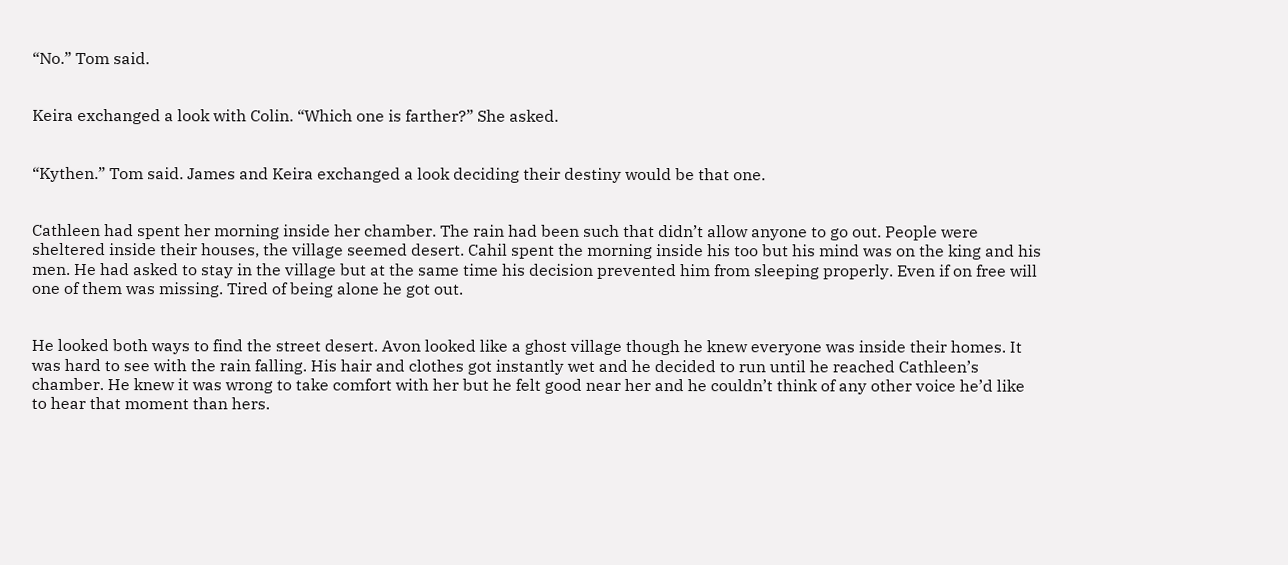“No.” Tom said.


Keira exchanged a look with Colin. “Which one is farther?” She asked.


“Kythen.” Tom said. James and Keira exchanged a look deciding their destiny would be that one.


Cathleen had spent her morning inside her chamber. The rain had been such that didn’t allow anyone to go out. People were sheltered inside their houses, the village seemed desert. Cahil spent the morning inside his too but his mind was on the king and his men. He had asked to stay in the village but at the same time his decision prevented him from sleeping properly. Even if on free will one of them was missing. Tired of being alone he got out.


He looked both ways to find the street desert. Avon looked like a ghost village though he knew everyone was inside their homes. It was hard to see with the rain falling. His hair and clothes got instantly wet and he decided to run until he reached Cathleen’s chamber. He knew it was wrong to take comfort with her but he felt good near her and he couldn’t think of any other voice he’d like to hear that moment than hers.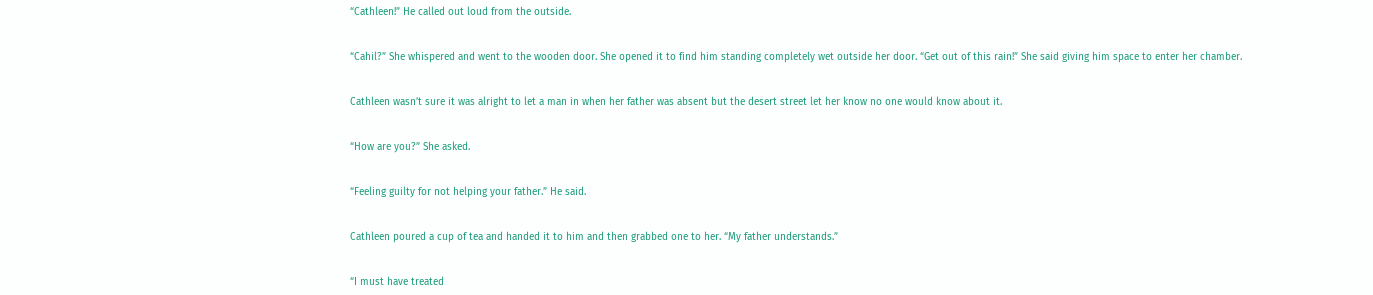“Cathleen!” He called out loud from the outside.


“Cahil?” She whispered and went to the wooden door. She opened it to find him standing completely wet outside her door. “Get out of this rain!” She said giving him space to enter her chamber.


Cathleen wasn’t sure it was alright to let a man in when her father was absent but the desert street let her know no one would know about it.


“How are you?” She asked.


“Feeling guilty for not helping your father.” He said.


Cathleen poured a cup of tea and handed it to him and then grabbed one to her. “My father understands.”


“I must have treated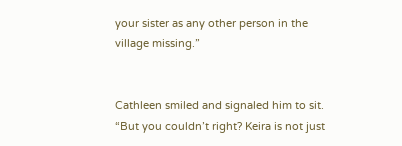your sister as any other person in the village missing.”


Cathleen smiled and signaled him to sit. “But you couldn’t right? Keira is not just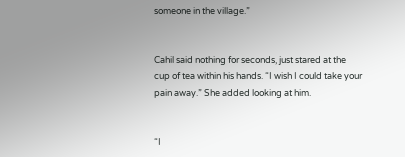someone in the village.”


Cahil said nothing for seconds, just stared at the cup of tea within his hands. “I wish I could take your pain away.” She added looking at him.


“I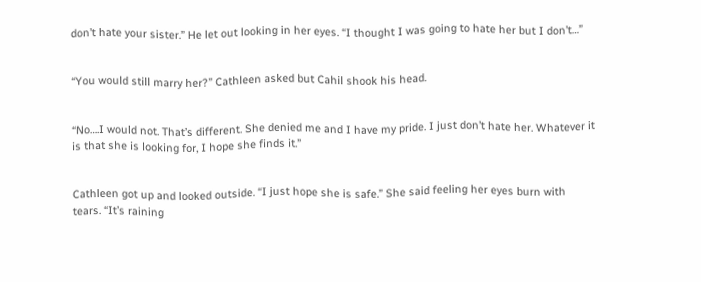don’t hate your sister.” He let out looking in her eyes. “I thought I was going to hate her but I don’t…”


“You would still marry her?” Cathleen asked but Cahil shook his head.


“No….I would not. That’s different. She denied me and I have my pride. I just don’t hate her. Whatever it is that she is looking for, I hope she finds it.”


Cathleen got up and looked outside. “I just hope she is safe.” She said feeling her eyes burn with tears. “It’s raining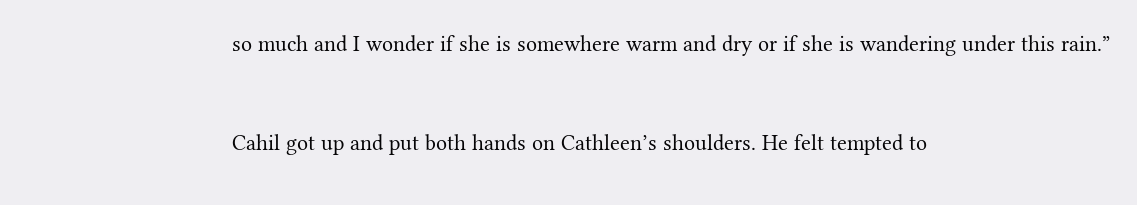so much and I wonder if she is somewhere warm and dry or if she is wandering under this rain.”


Cahil got up and put both hands on Cathleen’s shoulders. He felt tempted to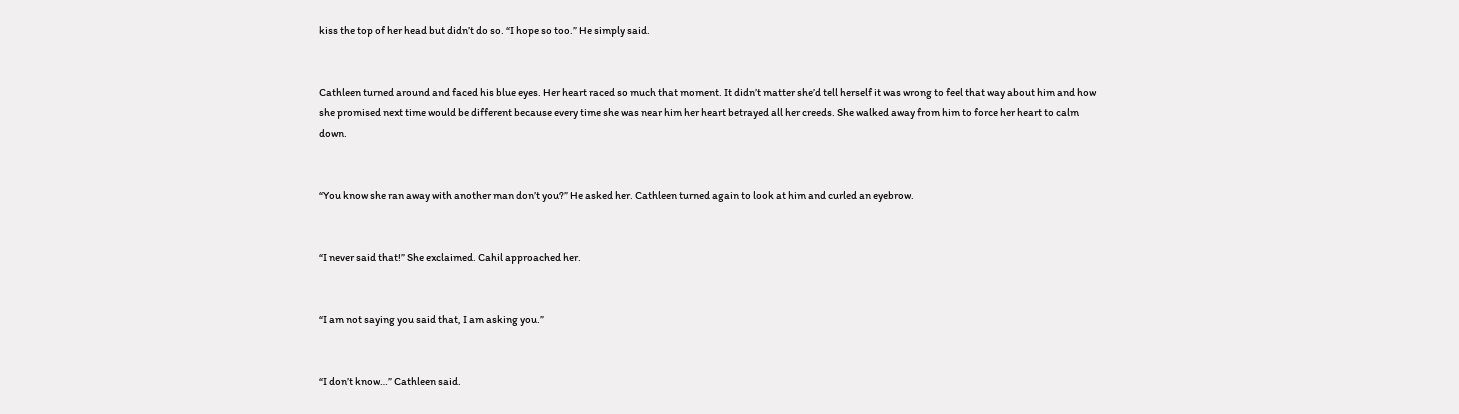kiss the top of her head but didn’t do so. “I hope so too.” He simply said.


Cathleen turned around and faced his blue eyes. Her heart raced so much that moment. It didn’t matter she’d tell herself it was wrong to feel that way about him and how she promised next time would be different because every time she was near him her heart betrayed all her creeds. She walked away from him to force her heart to calm down.


“You know she ran away with another man don’t you?” He asked her. Cathleen turned again to look at him and curled an eyebrow.


“I never said that!” She exclaimed. Cahil approached her.


“I am not saying you said that, I am asking you.”


“I don’t know…” Cathleen said.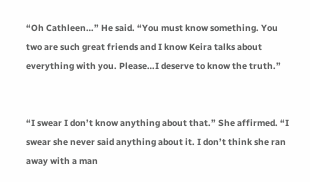“Oh Cathleen…” He said. “You must know something. You two are such great friends and I know Keira talks about everything with you. Please…I deserve to know the truth.”


“I swear I don’t know anything about that.” She affirmed. “I swear she never said anything about it. I don’t think she ran away with a man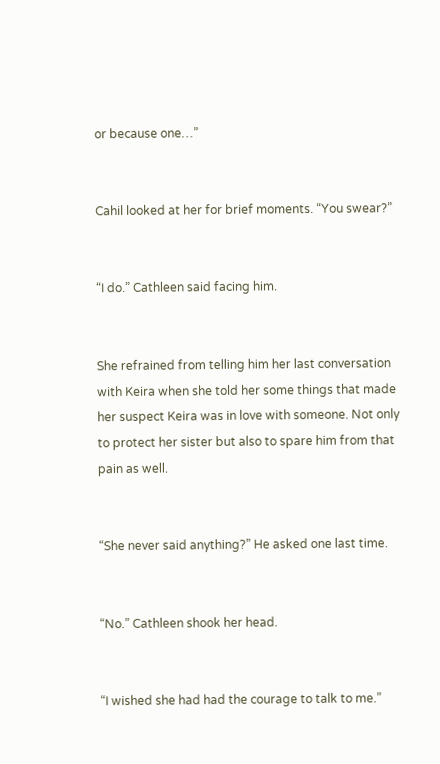or because one…”


Cahil looked at her for brief moments. “You swear?”


“I do.” Cathleen said facing him.


She refrained from telling him her last conversation with Keira when she told her some things that made her suspect Keira was in love with someone. Not only to protect her sister but also to spare him from that pain as well.


“She never said anything?” He asked one last time.


“No.” Cathleen shook her head.


“I wished she had had the courage to talk to me.”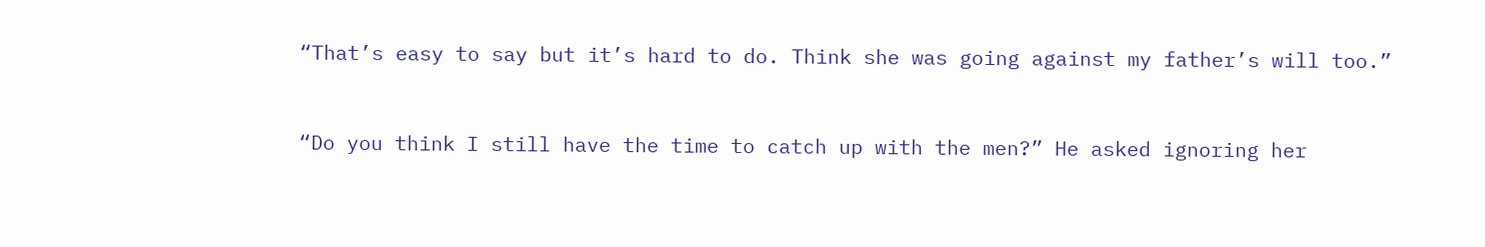“That’s easy to say but it’s hard to do. Think she was going against my father’s will too.”


“Do you think I still have the time to catch up with the men?” He asked ignoring her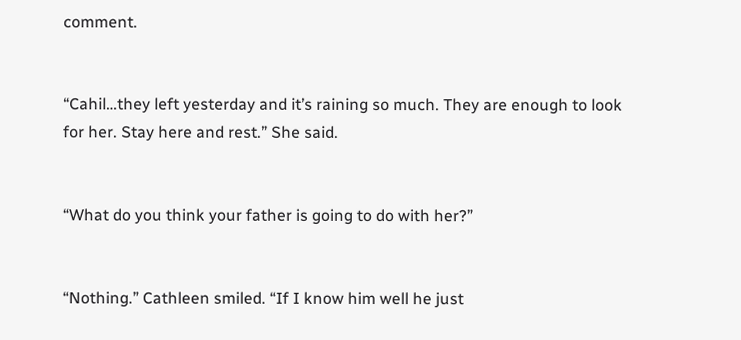comment.


“Cahil…they left yesterday and it’s raining so much. They are enough to look for her. Stay here and rest.” She said.


“What do you think your father is going to do with her?”


“Nothing.” Cathleen smiled. “If I know him well he just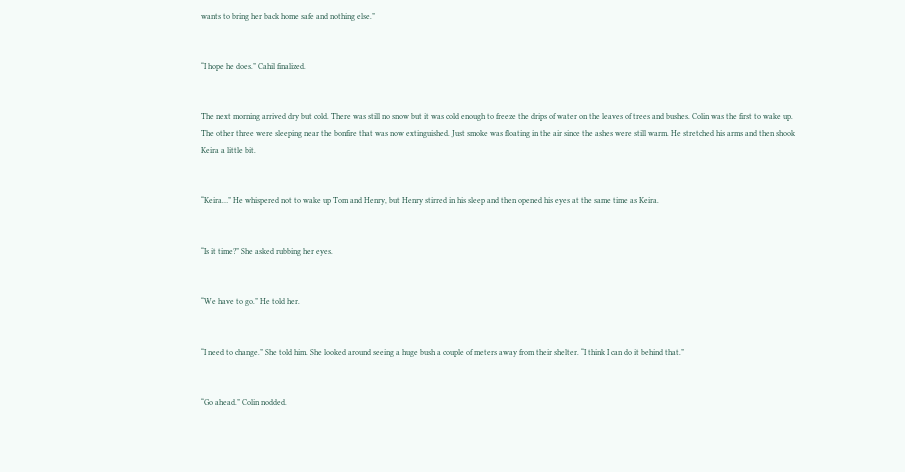wants to bring her back home safe and nothing else.”


“I hope he does.” Cahil finalized.


The next morning arrived dry but cold. There was still no snow but it was cold enough to freeze the drips of water on the leaves of trees and bushes. Colin was the first to wake up. The other three were sleeping near the bonfire that was now extinguished. Just smoke was floating in the air since the ashes were still warm. He stretched his arms and then shook Keira a little bit.


“Keira…” He whispered not to wake up Tom and Henry, but Henry stirred in his sleep and then opened his eyes at the same time as Keira.


“Is it time?” She asked rubbing her eyes.


“We have to go.” He told her.


“I need to change.” She told him. She looked around seeing a huge bush a couple of meters away from their shelter. “I think I can do it behind that.”


“Go ahead.” Colin nodded.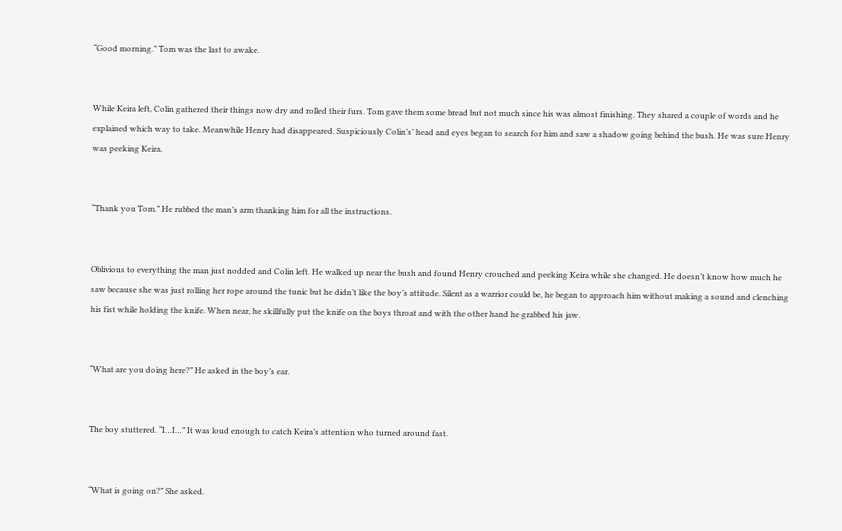“Good morning.” Tom was the last to awake.


While Keira left, Colin gathered their things now dry and rolled their furs. Tom gave them some bread but not much since his was almost finishing. They shared a couple of words and he explained which way to take. Meanwhile Henry had disappeared. Suspiciously Colin’s’ head and eyes began to search for him and saw a shadow going behind the bush. He was sure Henry was peeking Keira.


“Thank you Tom.” He rubbed the man’s arm thanking him for all the instructions.


Oblivious to everything the man just nodded and Colin left. He walked up near the bush and found Henry crouched and peeking Keira while she changed. He doesn’t know how much he saw because she was just rolling her rope around the tunic but he didn’t like the boy’s attitude. Silent as a warrior could be, he began to approach him without making a sound and clenching his fist while holding the knife. When near, he skillfully put the knife on the boys throat and with the other hand he grabbed his jaw.


“What are you doing here?” He asked in the boy’s ear.


The boy stuttered. “I…I…” It was loud enough to catch Keira’s attention who turned around fast.


“What is going on?” She asked.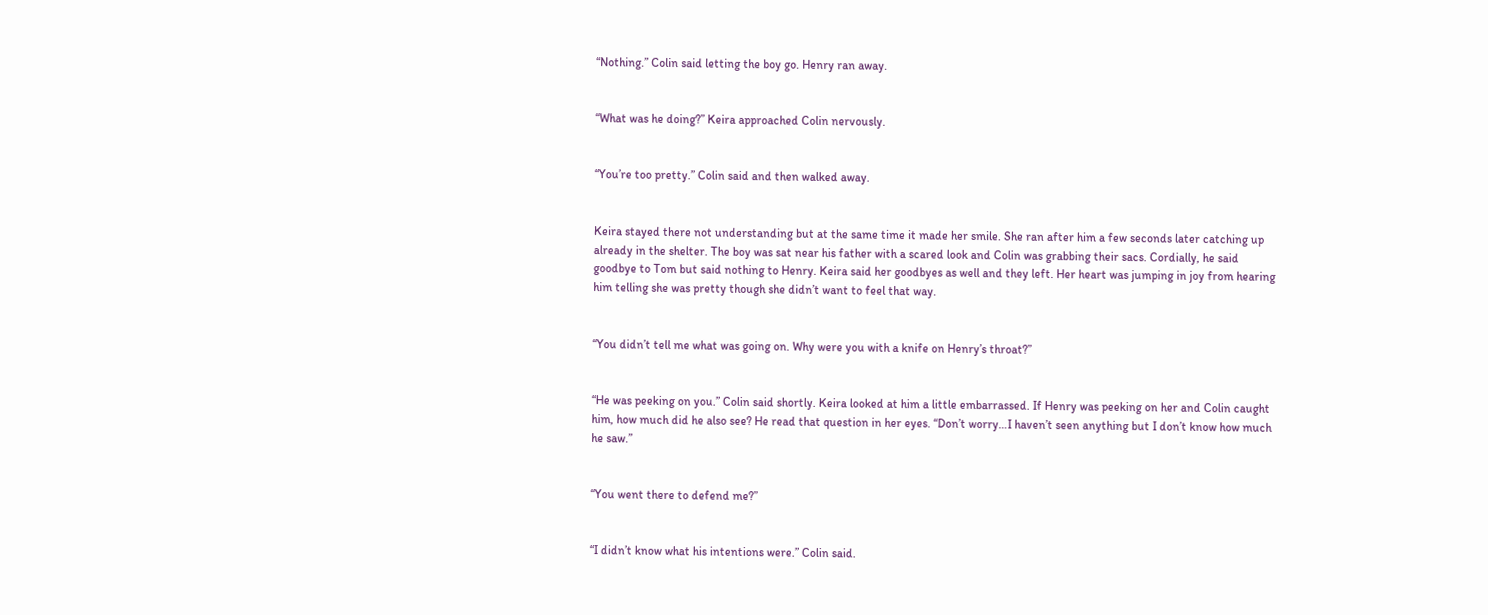“Nothing.” Colin said letting the boy go. Henry ran away.


“What was he doing?” Keira approached Colin nervously.


“You’re too pretty.” Colin said and then walked away.


Keira stayed there not understanding but at the same time it made her smile. She ran after him a few seconds later catching up already in the shelter. The boy was sat near his father with a scared look and Colin was grabbing their sacs. Cordially, he said goodbye to Tom but said nothing to Henry. Keira said her goodbyes as well and they left. Her heart was jumping in joy from hearing him telling she was pretty though she didn’t want to feel that way.


“You didn’t tell me what was going on. Why were you with a knife on Henry’s throat?”


“He was peeking on you.” Colin said shortly. Keira looked at him a little embarrassed. If Henry was peeking on her and Colin caught him, how much did he also see? He read that question in her eyes. “Don’t worry…I haven’t seen anything but I don’t know how much he saw.”


“You went there to defend me?”


“I didn’t know what his intentions were.” Colin said.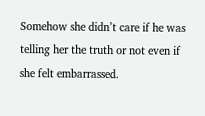Somehow she didn’t care if he was telling her the truth or not even if she felt embarrassed.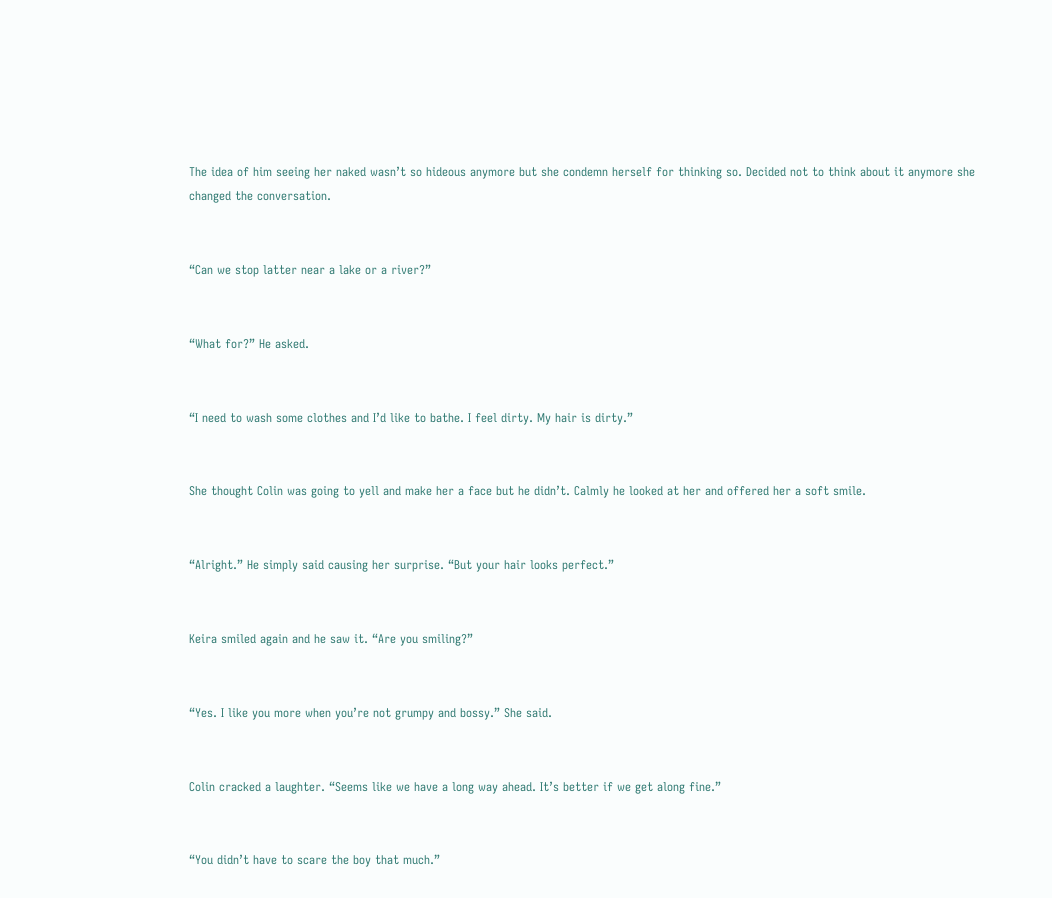The idea of him seeing her naked wasn’t so hideous anymore but she condemn herself for thinking so. Decided not to think about it anymore she changed the conversation.


“Can we stop latter near a lake or a river?”


“What for?” He asked.


“I need to wash some clothes and I’d like to bathe. I feel dirty. My hair is dirty.”


She thought Colin was going to yell and make her a face but he didn’t. Calmly he looked at her and offered her a soft smile.


“Alright.” He simply said causing her surprise. “But your hair looks perfect.”


Keira smiled again and he saw it. “Are you smiling?”


“Yes. I like you more when you’re not grumpy and bossy.” She said.


Colin cracked a laughter. “Seems like we have a long way ahead. It’s better if we get along fine.”


“You didn’t have to scare the boy that much.”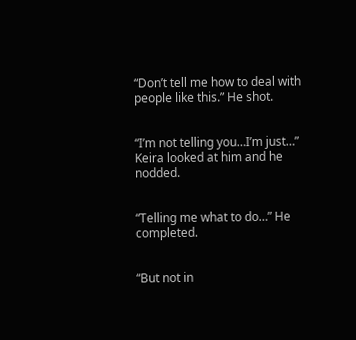“Don’t tell me how to deal with people like this.” He shot.


“I’m not telling you…I’m just…” Keira looked at him and he nodded.


“Telling me what to do…” He completed.


“But not in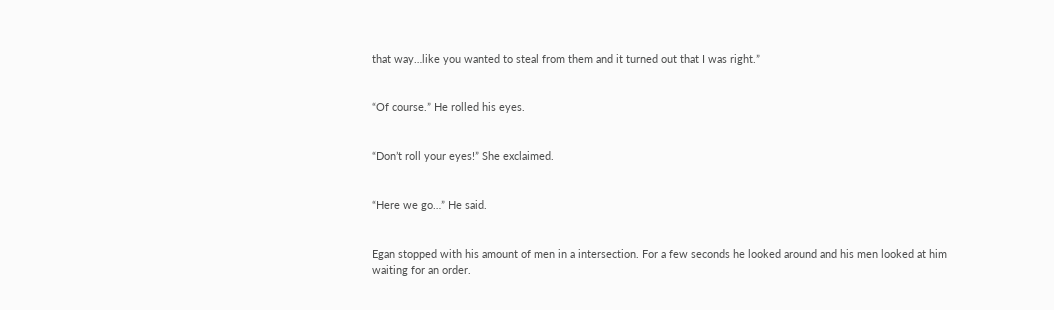that way…like you wanted to steal from them and it turned out that I was right.”


“Of course.” He rolled his eyes.


“Don’t roll your eyes!” She exclaimed.


“Here we go…” He said.


Egan stopped with his amount of men in a intersection. For a few seconds he looked around and his men looked at him waiting for an order.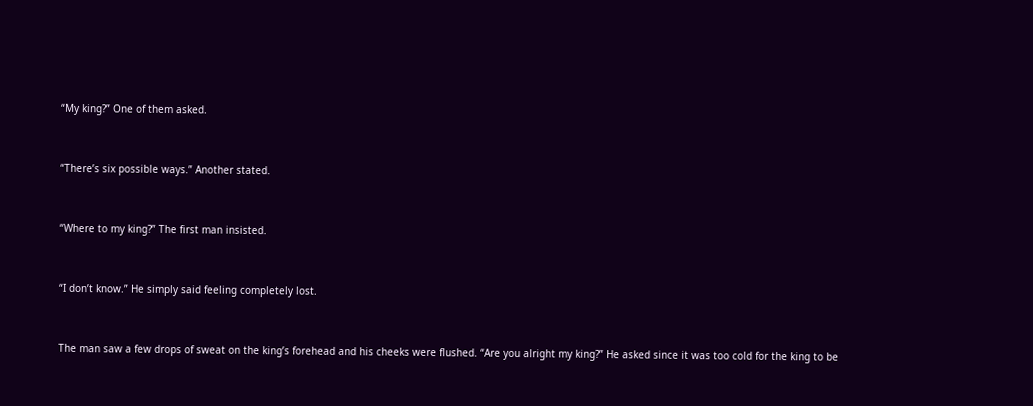“My king?” One of them asked.


“There’s six possible ways.” Another stated.


“Where to my king?” The first man insisted.


“I don’t know.” He simply said feeling completely lost.


The man saw a few drops of sweat on the king’s forehead and his cheeks were flushed. “Are you alright my king?” He asked since it was too cold for the king to be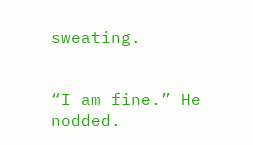sweating.


“I am fine.” He nodded.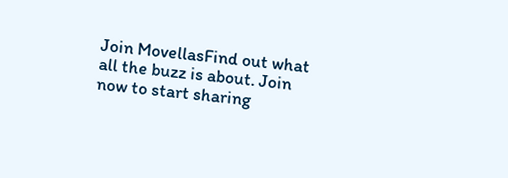Join MovellasFind out what all the buzz is about. Join now to start sharing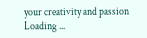your creativity and passion
Loading ...